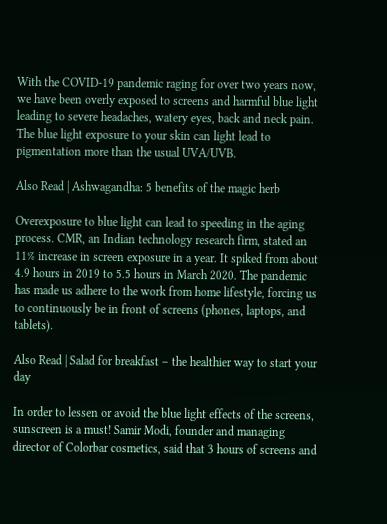With the COVID-19 pandemic raging for over two years now, we have been overly exposed to screens and harmful blue light leading to severe headaches, watery eyes, back and neck pain. The blue light exposure to your skin can light lead to pigmentation more than the usual UVA/UVB.

Also Read | Ashwagandha: 5 benefits of the magic herb

Overexposure to blue light can lead to speeding in the aging process. CMR, an Indian technology research firm, stated an 11% increase in screen exposure in a year. It spiked from about 4.9 hours in 2019 to 5.5 hours in March 2020. The pandemic has made us adhere to the work from home lifestyle, forcing us to continuously be in front of screens (phones, laptops, and tablets).

Also Read | Salad for breakfast – the healthier way to start your day

In order to lessen or avoid the blue light effects of the screens, sunscreen is a must! Samir Modi, founder and managing director of Colorbar cosmetics, said that 3 hours of screens and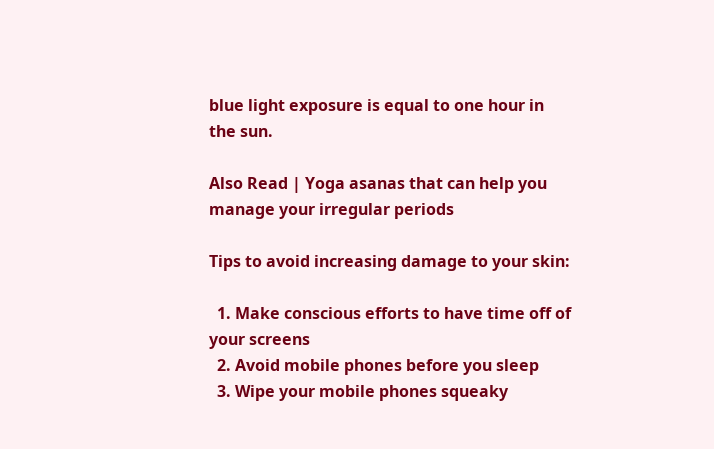blue light exposure is equal to one hour in the sun.

Also Read | Yoga asanas that can help you manage your irregular periods

Tips to avoid increasing damage to your skin:

  1. Make conscious efforts to have time off of your screens
  2. Avoid mobile phones before you sleep
  3. Wipe your mobile phones squeaky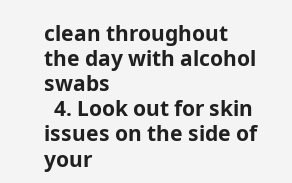clean throughout the day with alcohol swabs
  4. Look out for skin issues on the side of your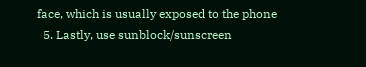face, which is usually exposed to the phone
  5. Lastly, use sunblock/sunscreen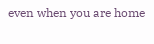even when you are home